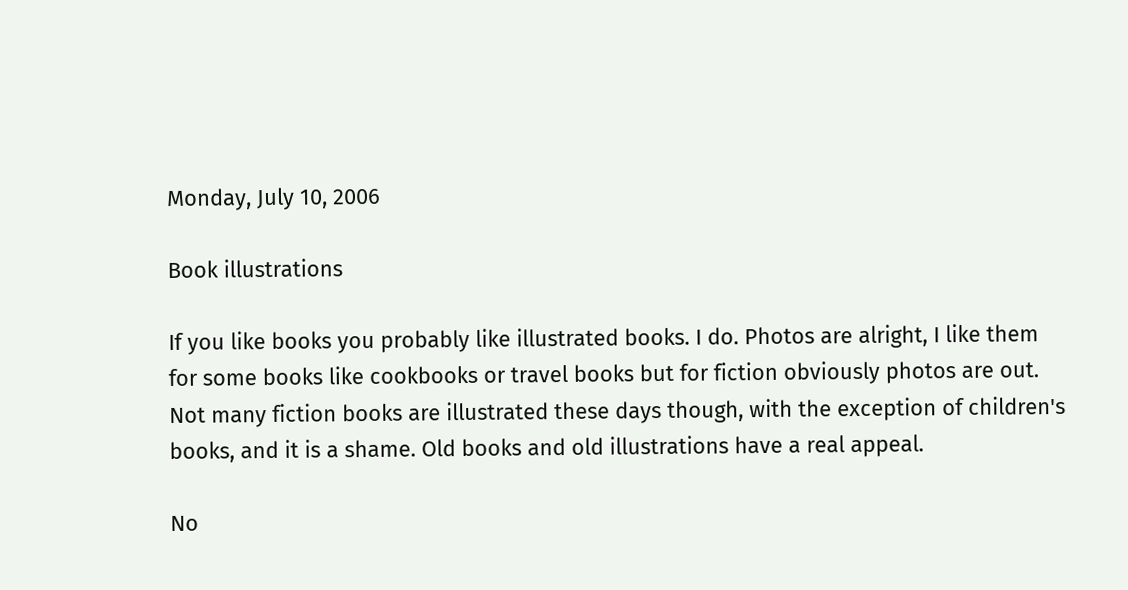Monday, July 10, 2006

Book illustrations

If you like books you probably like illustrated books. I do. Photos are alright, I like them for some books like cookbooks or travel books but for fiction obviously photos are out. Not many fiction books are illustrated these days though, with the exception of children's books, and it is a shame. Old books and old illustrations have a real appeal.

No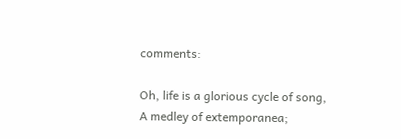comments:

Oh, life is a glorious cycle of song,
A medley of extemporanea;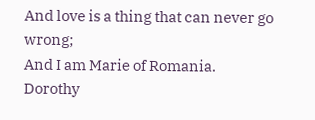And love is a thing that can never go wrong;
And I am Marie of Romania.
Dorothy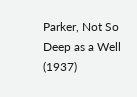Parker, Not So Deep as a Well (1937)